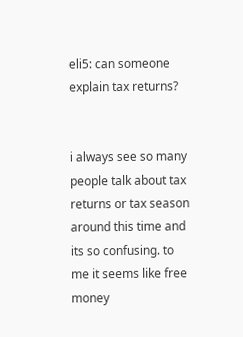eli5: can someone explain tax returns?


i always see so many people talk about tax returns or tax season around this time and its so confusing. to me it seems like free money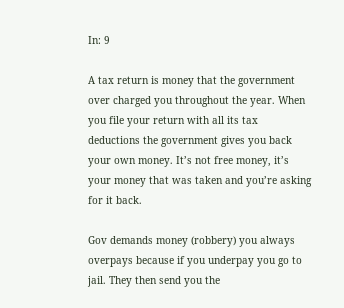In: 9

A tax return is money that the government over charged you throughout the year. When you file your return with all its tax deductions the government gives you back your own money. It’s not free money, it’s your money that was taken and you’re asking for it back.

Gov demands money (robbery) you always overpays because if you underpay you go to jail. They then send you the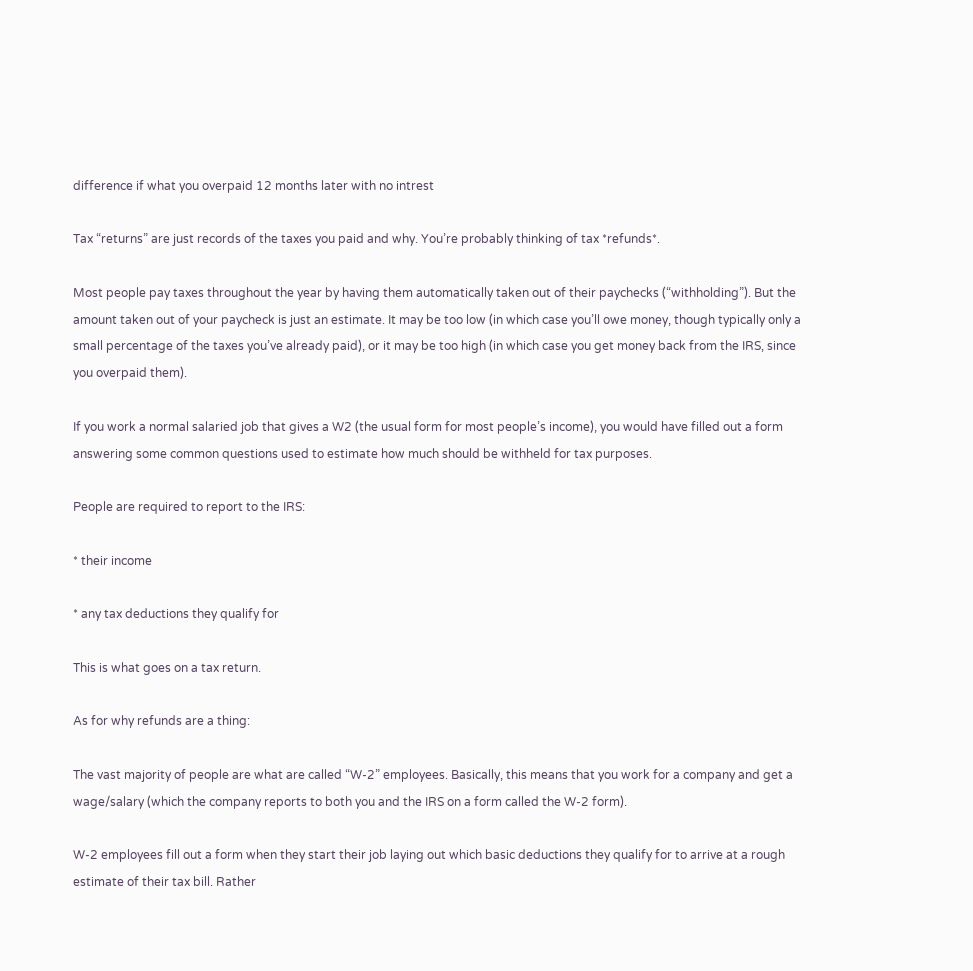difference if what you overpaid 12 months later with no intrest

Tax “returns” are just records of the taxes you paid and why. You’re probably thinking of tax *refunds*.

Most people pay taxes throughout the year by having them automatically taken out of their paychecks (“withholding”). But the amount taken out of your paycheck is just an estimate. It may be too low (in which case you’ll owe money, though typically only a small percentage of the taxes you’ve already paid), or it may be too high (in which case you get money back from the IRS, since you overpaid them).

If you work a normal salaried job that gives a W2 (the usual form for most people’s income), you would have filled out a form answering some common questions used to estimate how much should be withheld for tax purposes.

People are required to report to the IRS:

* their income

* any tax deductions they qualify for

This is what goes on a tax return.

As for why refunds are a thing:

The vast majority of people are what are called “W-2” employees. Basically, this means that you work for a company and get a wage/salary (which the company reports to both you and the IRS on a form called the W-2 form).

W-2 employees fill out a form when they start their job laying out which basic deductions they qualify for to arrive at a rough estimate of their tax bill. Rather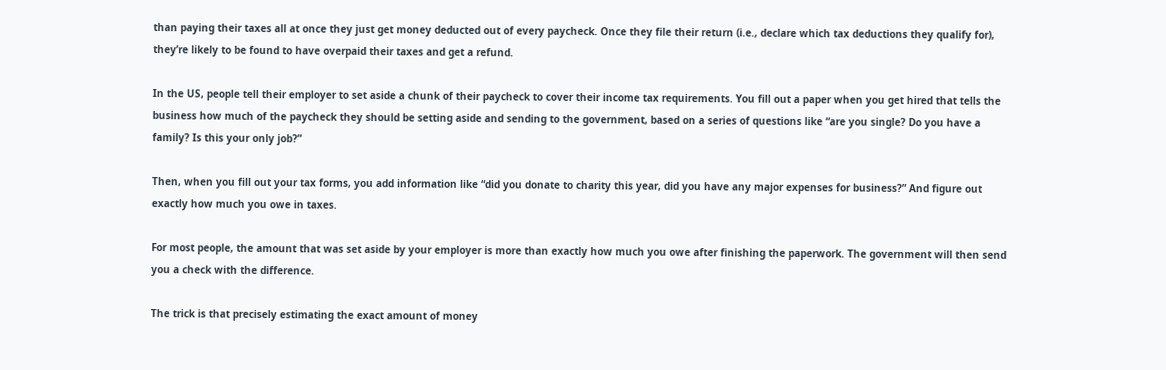than paying their taxes all at once they just get money deducted out of every paycheck. Once they file their return (i.e., declare which tax deductions they qualify for), they’re likely to be found to have overpaid their taxes and get a refund.

In the US, people tell their employer to set aside a chunk of their paycheck to cover their income tax requirements. You fill out a paper when you get hired that tells the business how much of the paycheck they should be setting aside and sending to the government, based on a series of questions like “are you single? Do you have a family? Is this your only job?”

Then, when you fill out your tax forms, you add information like “did you donate to charity this year, did you have any major expenses for business?” And figure out exactly how much you owe in taxes.

For most people, the amount that was set aside by your employer is more than exactly how much you owe after finishing the paperwork. The government will then send you a check with the difference.

The trick is that precisely estimating the exact amount of money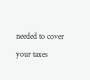needed to cover your taxes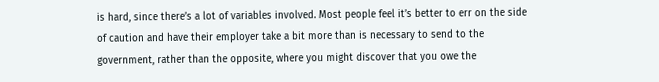is hard, since there’s a lot of variables involved. Most people feel it’s better to err on the side of caution and have their employer take a bit more than is necessary to send to the government, rather than the opposite, where you might discover that you owe the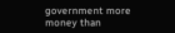government more money than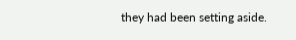they had been setting aside.